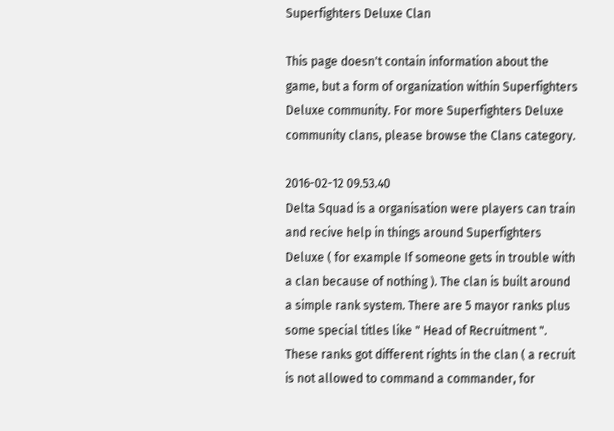Superfighters Deluxe Clan

This page doesn't contain information about the game, but a form of organization within Superfighters Deluxe community. For more Superfighters Deluxe community clans, please browse the Clans category.

2016-02-12 09.53.40
Delta Squad is a organisation were players can train and recive help in things around Superfighters Deluxe ( for example If someone gets in trouble with a clan because of nothing ). The clan is built around a simple rank system. There are 5 mayor ranks plus some special titles like " Head of Recruitment ". These ranks got different rights in the clan ( a recruit is not allowed to command a commander, for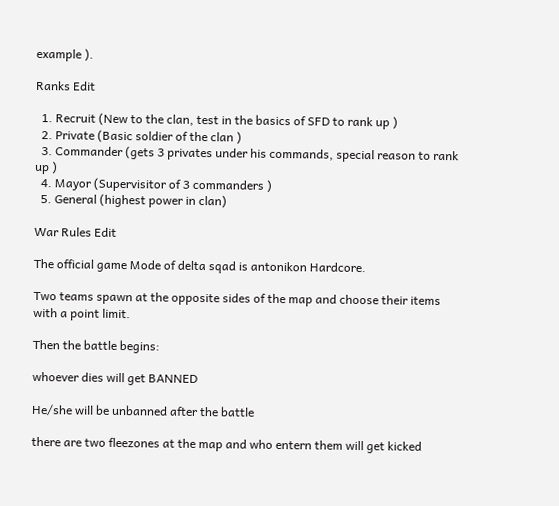example ).

Ranks Edit

  1. Recruit (New to the clan, test in the basics of SFD to rank up )
  2. Private (Basic soldier of the clan )
  3. Commander (gets 3 privates under his commands, special reason to rank up )
  4. Mayor (Supervisitor of 3 commanders )
  5. General (highest power in clan)

War Rules Edit

The official game Mode of delta sqad is antonikon Hardcore.

Two teams spawn at the opposite sides of the map and choose their items with a point limit.

Then the battle begins:

whoever dies will get BANNED

He/she will be unbanned after the battle

there are two fleezones at the map and who entern them will get kicked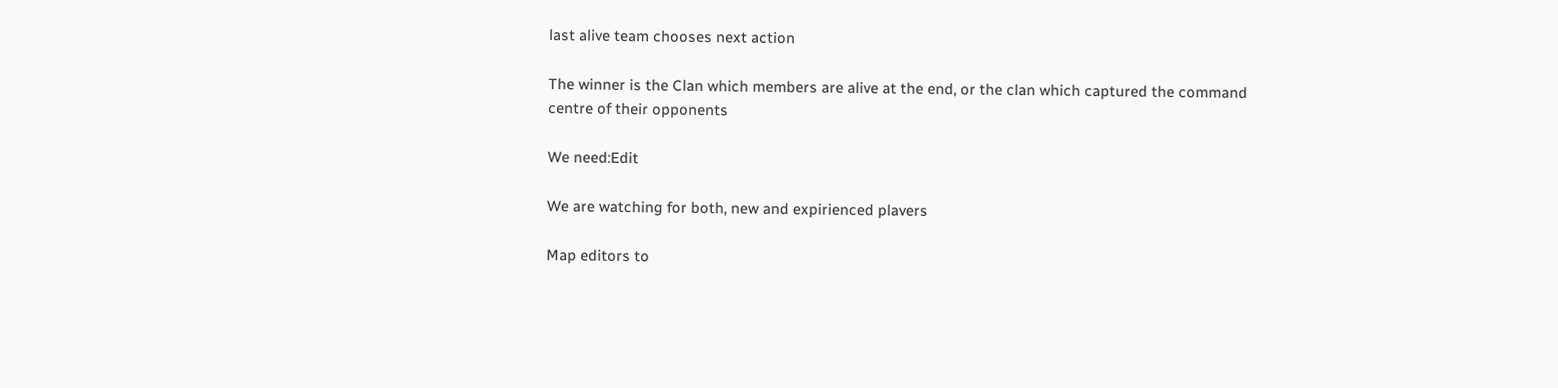last alive team chooses next action

The winner is the Clan which members are alive at the end, or the clan which captured the command centre of their opponents

We need:Edit

We are watching for both, new and expirienced plavers

Map editors to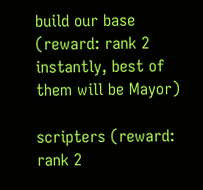build our base (reward: rank 2 instantly, best of them will be Mayor)

scripters (reward: rank 2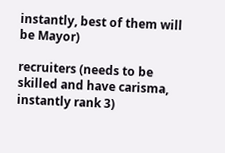instantly, best of them will be Mayor)

recruiters (needs to be skilled and have carisma, instantly rank 3)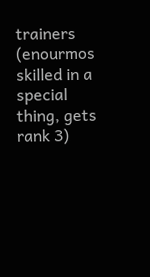trainers (enourmos skilled in a special thing, gets rank 3)